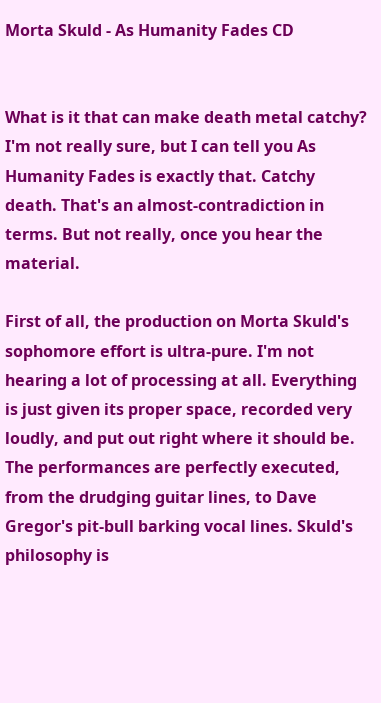Morta Skuld - As Humanity Fades CD


What is it that can make death metal catchy? I'm not really sure, but I can tell you As Humanity Fades is exactly that. Catchy death. That's an almost-contradiction in terms. But not really, once you hear the material.

First of all, the production on Morta Skuld's sophomore effort is ultra-pure. I'm not hearing a lot of processing at all. Everything is just given its proper space, recorded very loudly, and put out right where it should be. The performances are perfectly executed, from the drudging guitar lines, to Dave Gregor's pit-bull barking vocal lines. Skuld's philosophy is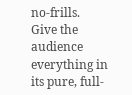no-frills. Give the audience everything in its pure, full-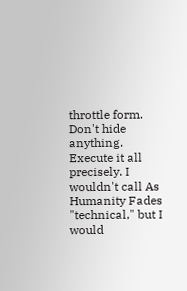throttle form. Don't hide anything. Execute it all precisely. I wouldn't call As Humanity Fades "technical," but I would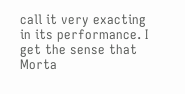call it very exacting in its performance. I get the sense that Morta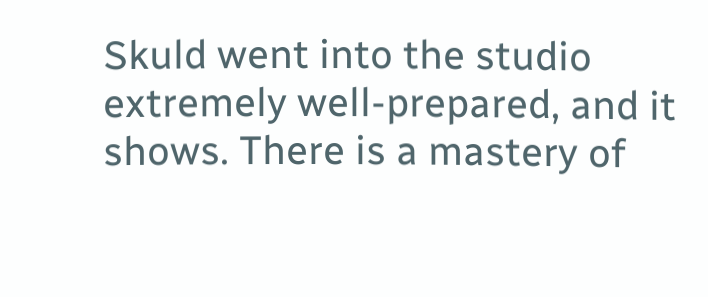Skuld went into the studio extremely well-prepared, and it shows. There is a mastery of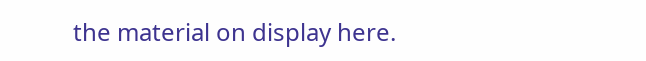the material on display here.